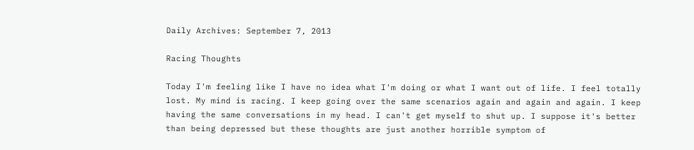Daily Archives: September 7, 2013

Racing Thoughts

Today I'm feeling like I have no idea what I'm doing or what I want out of life. I feel totally lost. My mind is racing. I keep going over the same scenarios again and again and again. I keep having the same conversations in my head. I can't get myself to shut up. I suppose it's better than being depressed but these thoughts are just another horrible symptom of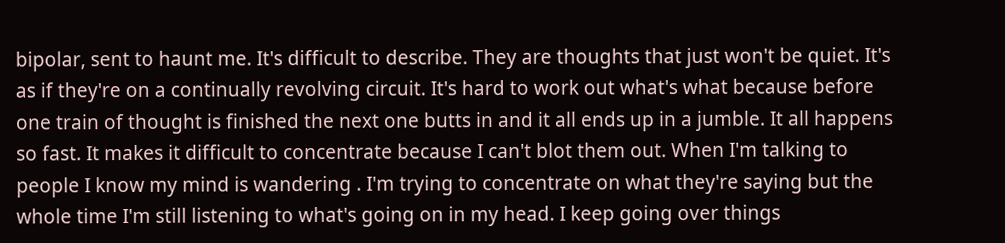bipolar, sent to haunt me. It's difficult to describe. They are thoughts that just won't be quiet. It's as if they're on a continually revolving circuit. It's hard to work out what's what because before one train of thought is finished the next one butts in and it all ends up in a jumble. It all happens so fast. It makes it difficult to concentrate because I can't blot them out. When I'm talking to people I know my mind is wandering . I'm trying to concentrate on what they're saying but the whole time I'm still listening to what's going on in my head. I keep going over things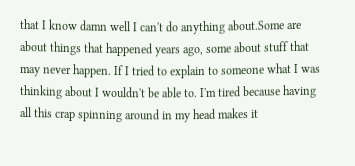that I know damn well I can't do anything about.Some are about things that happened years ago, some about stuff that may never happen. If I tried to explain to someone what I was thinking about I wouldn't be able to. I'm tired because having all this crap spinning around in my head makes it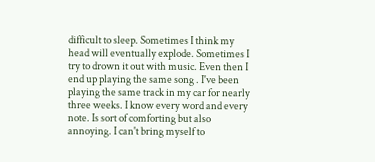difficult to sleep. Sometimes I think my head will eventually explode. Sometimes I try to drown it out with music. Even then I end up playing the same song . I've been playing the same track in my car for nearly three weeks. I know every word and every note. Is sort of comforting but also annoying. I can't bring myself to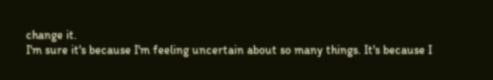change it.
I'm sure it's because I'm feeling uncertain about so many things. It's because I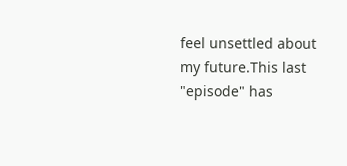feel unsettled about  my future.This last "episode" has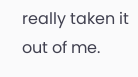really taken it out of me.